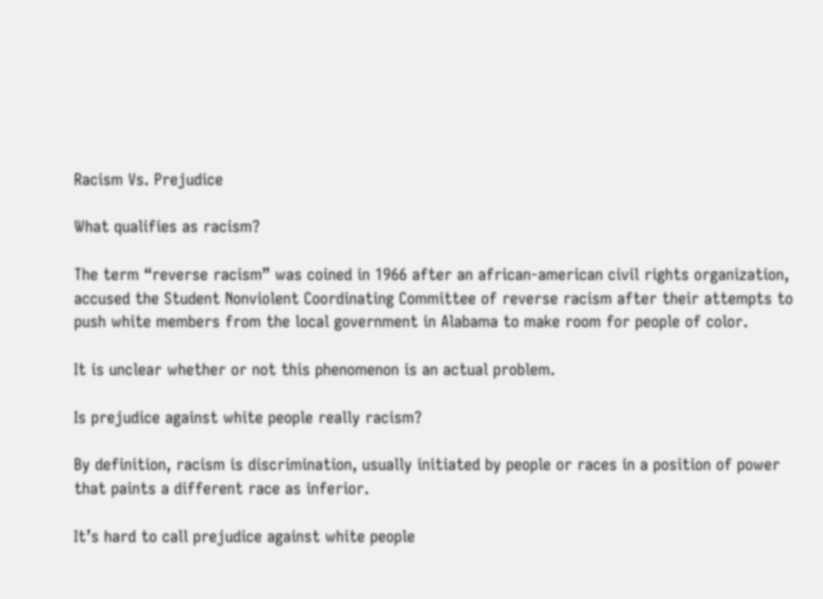Racism Vs. Prejudice

What qualifies as racism?

The term “reverse racism” was coined in 1966 after an african-american civil rights organization, accused the Student Nonviolent Coordinating Committee of reverse racism after their attempts to push white members from the local government in Alabama to make room for people of color.

It is unclear whether or not this phenomenon is an actual problem.

Is prejudice against white people really racism?

By definition, racism is discrimination, usually initiated by people or races in a position of power that paints a different race as inferior.

It’s hard to call prejudice against white people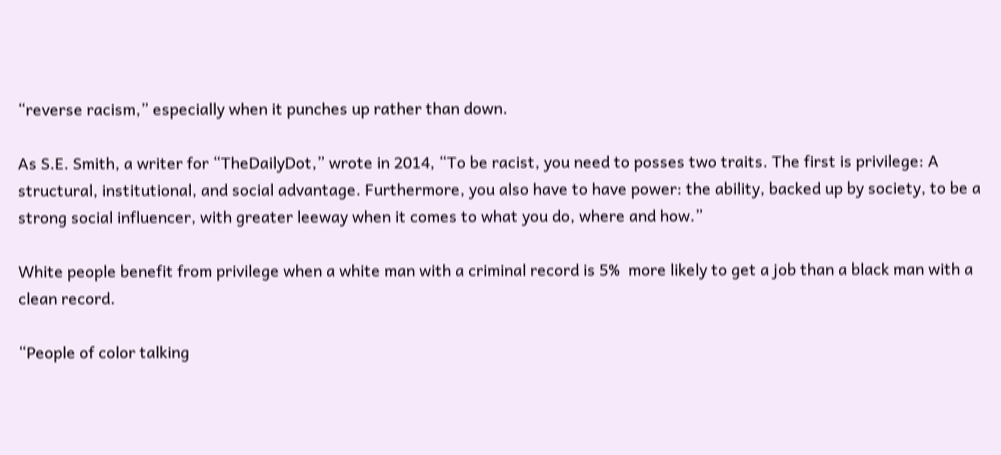“reverse racism,” especially when it punches up rather than down.

As S.E. Smith, a writer for “TheDailyDot,” wrote in 2014, “To be racist, you need to posses two traits. The first is privilege: A structural, institutional, and social advantage. Furthermore, you also have to have power: the ability, backed up by society, to be a strong social influencer, with greater leeway when it comes to what you do, where and how.”

White people benefit from privilege when a white man with a criminal record is 5%  more likely to get a job than a black man with a clean record.

“People of color talking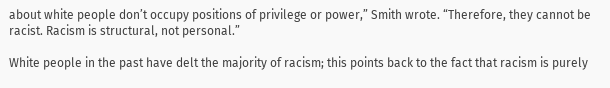about white people don’t occupy positions of privilege or power,” Smith wrote. “Therefore, they cannot be racist. Racism is structural, not personal.”

White people in the past have delt the majority of racism; this points back to the fact that racism is purely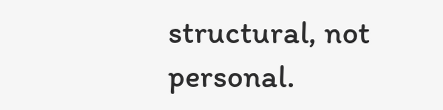structural, not personal.